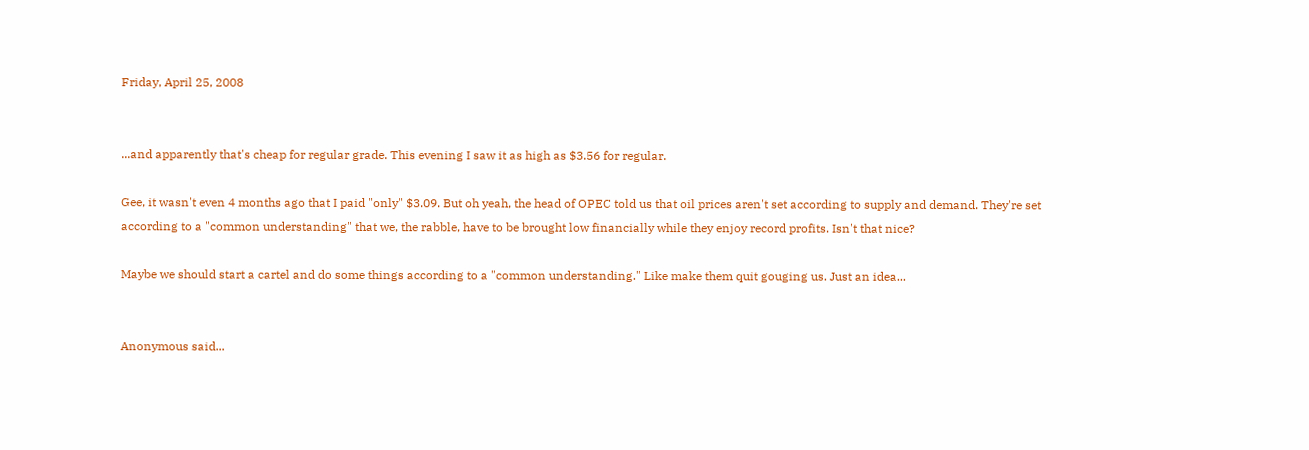Friday, April 25, 2008


...and apparently that's cheap for regular grade. This evening I saw it as high as $3.56 for regular.

Gee, it wasn't even 4 months ago that I paid "only" $3.09. But oh yeah, the head of OPEC told us that oil prices aren't set according to supply and demand. They're set according to a "common understanding" that we, the rabble, have to be brought low financially while they enjoy record profits. Isn't that nice?

Maybe we should start a cartel and do some things according to a "common understanding." Like make them quit gouging us. Just an idea...


Anonymous said...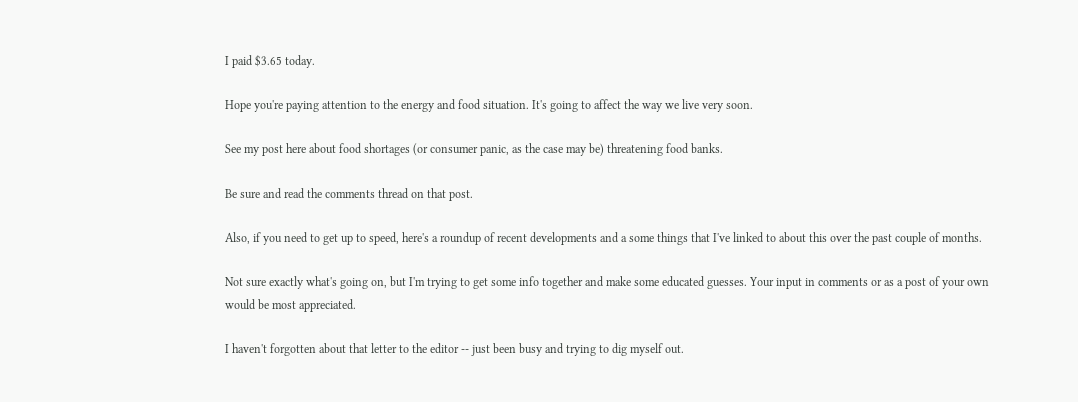I paid $3.65 today.

Hope you're paying attention to the energy and food situation. It's going to affect the way we live very soon.

See my post here about food shortages (or consumer panic, as the case may be) threatening food banks.

Be sure and read the comments thread on that post.

Also, if you need to get up to speed, here's a roundup of recent developments and a some things that I've linked to about this over the past couple of months.

Not sure exactly what's going on, but I'm trying to get some info together and make some educated guesses. Your input in comments or as a post of your own would be most appreciated.

I haven't forgotten about that letter to the editor -- just been busy and trying to dig myself out.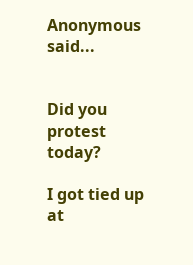Anonymous said...


Did you protest today?

I got tied up at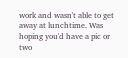work and wasn't able to get away at lunchtime. Was hoping you'd have a pic or two